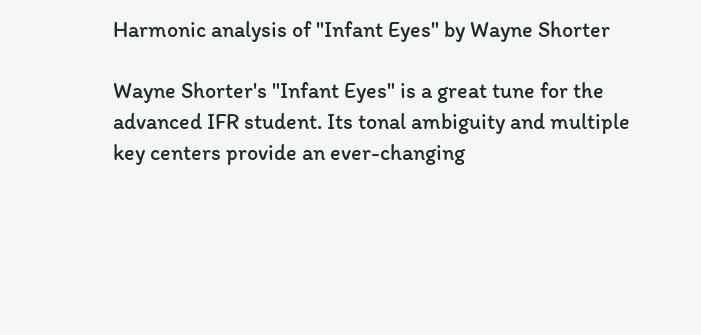Harmonic analysis of "Infant Eyes" by Wayne Shorter

Wayne Shorter's "Infant Eyes" is a great tune for the advanced IFR student. Its tonal ambiguity and multiple key centers provide an ever-changing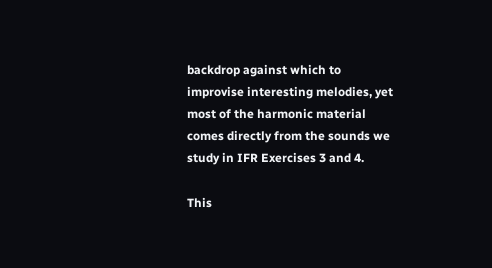backdrop against which to improvise interesting melodies, yet most of the harmonic material comes directly from the sounds we study in IFR Exercises 3 and 4.

This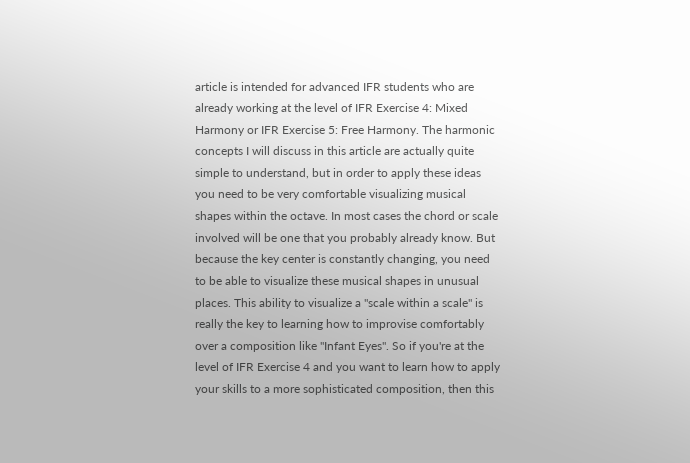article is intended for advanced IFR students who are already working at the level of IFR Exercise 4: Mixed Harmony or IFR Exercise 5: Free Harmony. The harmonic concepts I will discuss in this article are actually quite simple to understand, but in order to apply these ideas you need to be very comfortable visualizing musical shapes within the octave. In most cases the chord or scale involved will be one that you probably already know. But because the key center is constantly changing, you need to be able to visualize these musical shapes in unusual places. This ability to visualize a "scale within a scale" is really the key to learning how to improvise comfortably over a composition like "Infant Eyes". So if you're at the level of IFR Exercise 4 and you want to learn how to apply your skills to a more sophisticated composition, then this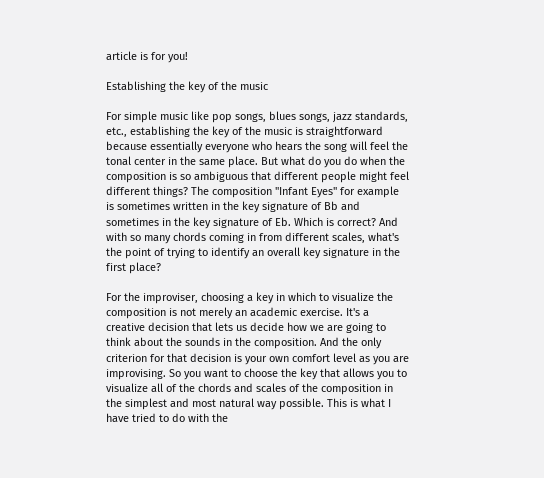article is for you!

Establishing the key of the music

For simple music like pop songs, blues songs, jazz standards, etc., establishing the key of the music is straightforward because essentially everyone who hears the song will feel the tonal center in the same place. But what do you do when the composition is so ambiguous that different people might feel different things? The composition "Infant Eyes" for example is sometimes written in the key signature of Bb and sometimes in the key signature of Eb. Which is correct? And with so many chords coming in from different scales, what's the point of trying to identify an overall key signature in the first place?

For the improviser, choosing a key in which to visualize the composition is not merely an academic exercise. It's a creative decision that lets us decide how we are going to think about the sounds in the composition. And the only criterion for that decision is your own comfort level as you are improvising. So you want to choose the key that allows you to visualize all of the chords and scales of the composition in the simplest and most natural way possible. This is what I have tried to do with the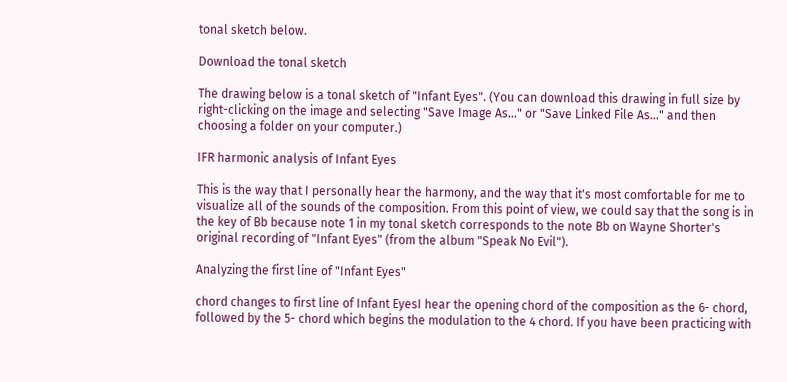tonal sketch below.

Download the tonal sketch

The drawing below is a tonal sketch of "Infant Eyes". (You can download this drawing in full size by right-clicking on the image and selecting "Save Image As..." or "Save Linked File As..." and then choosing a folder on your computer.)

IFR harmonic analysis of Infant Eyes

This is the way that I personally hear the harmony, and the way that it's most comfortable for me to visualize all of the sounds of the composition. From this point of view, we could say that the song is in the key of Bb because note 1 in my tonal sketch corresponds to the note Bb on Wayne Shorter's original recording of "Infant Eyes" (from the album "Speak No Evil").

Analyzing the first line of "Infant Eyes"

chord changes to first line of Infant EyesI hear the opening chord of the composition as the 6- chord, followed by the 5- chord which begins the modulation to the 4 chord. If you have been practicing with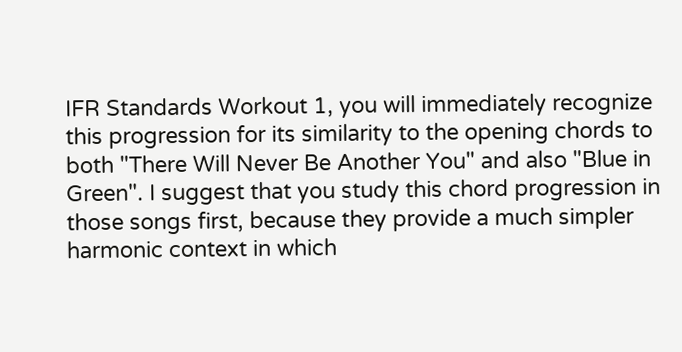IFR Standards Workout 1, you will immediately recognize this progression for its similarity to the opening chords to both "There Will Never Be Another You" and also "Blue in Green". I suggest that you study this chord progression in those songs first, because they provide a much simpler harmonic context in which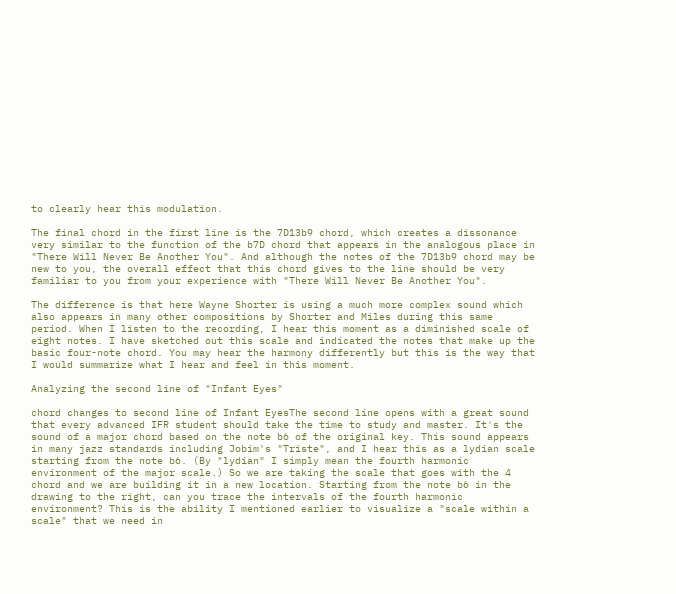to clearly hear this modulation.

The final chord in the first line is the 7D13b9 chord, which creates a dissonance very similar to the function of the b7D chord that appears in the analogous place in "There Will Never Be Another You". And although the notes of the 7D13b9 chord may be new to you, the overall effect that this chord gives to the line should be very familiar to you from your experience with "There Will Never Be Another You".

The difference is that here Wayne Shorter is using a much more complex sound which also appears in many other compositions by Shorter and Miles during this same period. When I listen to the recording, I hear this moment as a diminished scale of eight notes. I have sketched out this scale and indicated the notes that make up the basic four-note chord. You may hear the harmony differently but this is the way that I would summarize what I hear and feel in this moment.

Analyzing the second line of "Infant Eyes"

chord changes to second line of Infant EyesThe second line opens with a great sound that every advanced IFR student should take the time to study and master. It's the sound of a major chord based on the note b6 of the original key. This sound appears in many jazz standards including Jobim's "Triste", and I hear this as a lydian scale starting from the note b6. (By "lydian" I simply mean the fourth harmonic environment of the major scale.) So we are taking the scale that goes with the 4 chord and we are building it in a new location. Starting from the note b6 in the drawing to the right, can you trace the intervals of the fourth harmonic environment? This is the ability I mentioned earlier to visualize a "scale within a scale" that we need in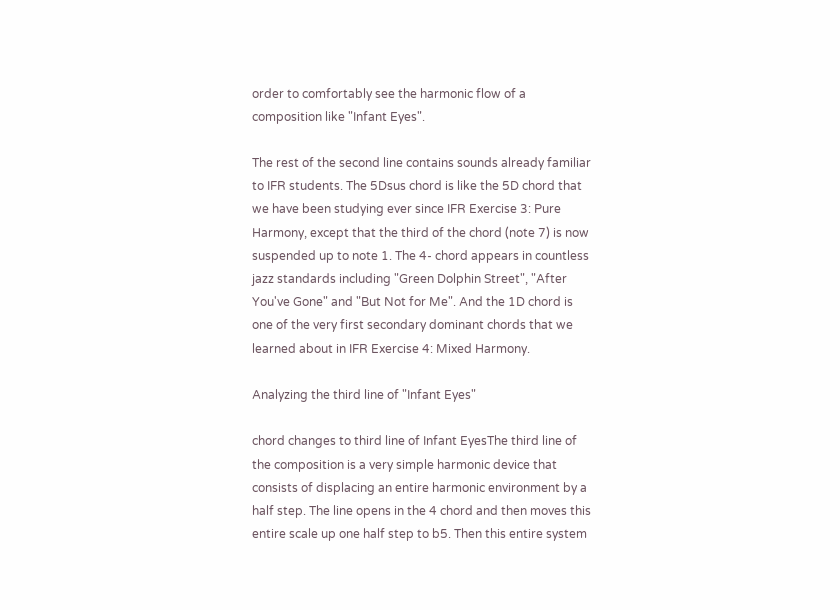order to comfortably see the harmonic flow of a composition like "Infant Eyes".

The rest of the second line contains sounds already familiar to IFR students. The 5Dsus chord is like the 5D chord that we have been studying ever since IFR Exercise 3: Pure Harmony, except that the third of the chord (note 7) is now suspended up to note 1. The 4- chord appears in countless jazz standards including "Green Dolphin Street", "After You've Gone" and "But Not for Me". And the 1D chord is one of the very first secondary dominant chords that we learned about in IFR Exercise 4: Mixed Harmony.

Analyzing the third line of "Infant Eyes"

chord changes to third line of Infant EyesThe third line of the composition is a very simple harmonic device that consists of displacing an entire harmonic environment by a half step. The line opens in the 4 chord and then moves this entire scale up one half step to b5. Then this entire system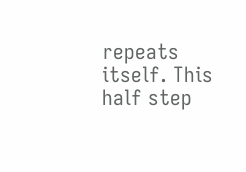repeats itself. This half step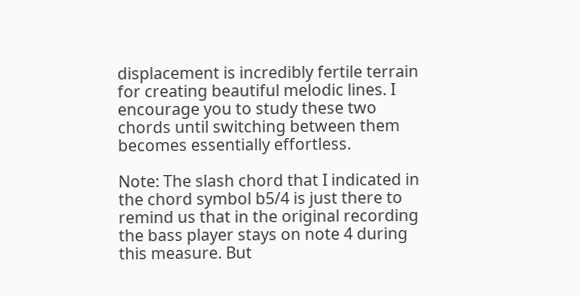displacement is incredibly fertile terrain for creating beautiful melodic lines. I encourage you to study these two chords until switching between them becomes essentially effortless.

Note: The slash chord that I indicated in the chord symbol b5/4 is just there to remind us that in the original recording the bass player stays on note 4 during this measure. But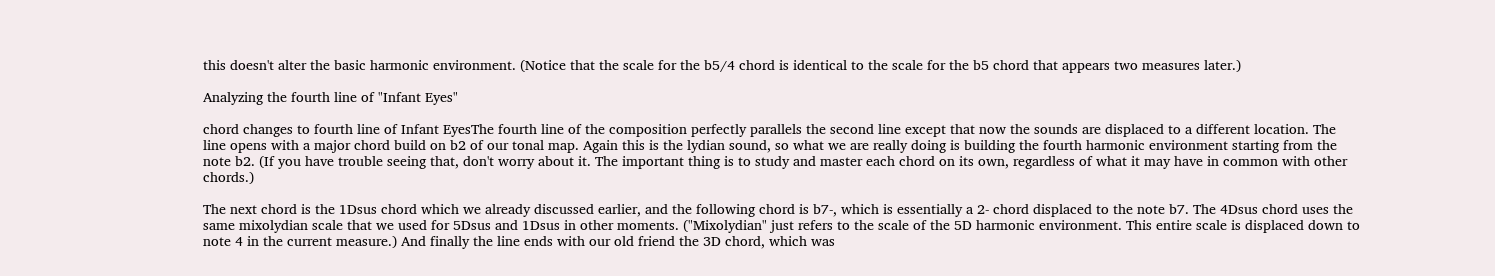this doesn't alter the basic harmonic environment. (Notice that the scale for the b5/4 chord is identical to the scale for the b5 chord that appears two measures later.)

Analyzing the fourth line of "Infant Eyes"

chord changes to fourth line of Infant EyesThe fourth line of the composition perfectly parallels the second line except that now the sounds are displaced to a different location. The line opens with a major chord build on b2 of our tonal map. Again this is the lydian sound, so what we are really doing is building the fourth harmonic environment starting from the note b2. (If you have trouble seeing that, don't worry about it. The important thing is to study and master each chord on its own, regardless of what it may have in common with other chords.)

The next chord is the 1Dsus chord which we already discussed earlier, and the following chord is b7-, which is essentially a 2- chord displaced to the note b7. The 4Dsus chord uses the same mixolydian scale that we used for 5Dsus and 1Dsus in other moments. ("Mixolydian" just refers to the scale of the 5D harmonic environment. This entire scale is displaced down to note 4 in the current measure.) And finally the line ends with our old friend the 3D chord, which was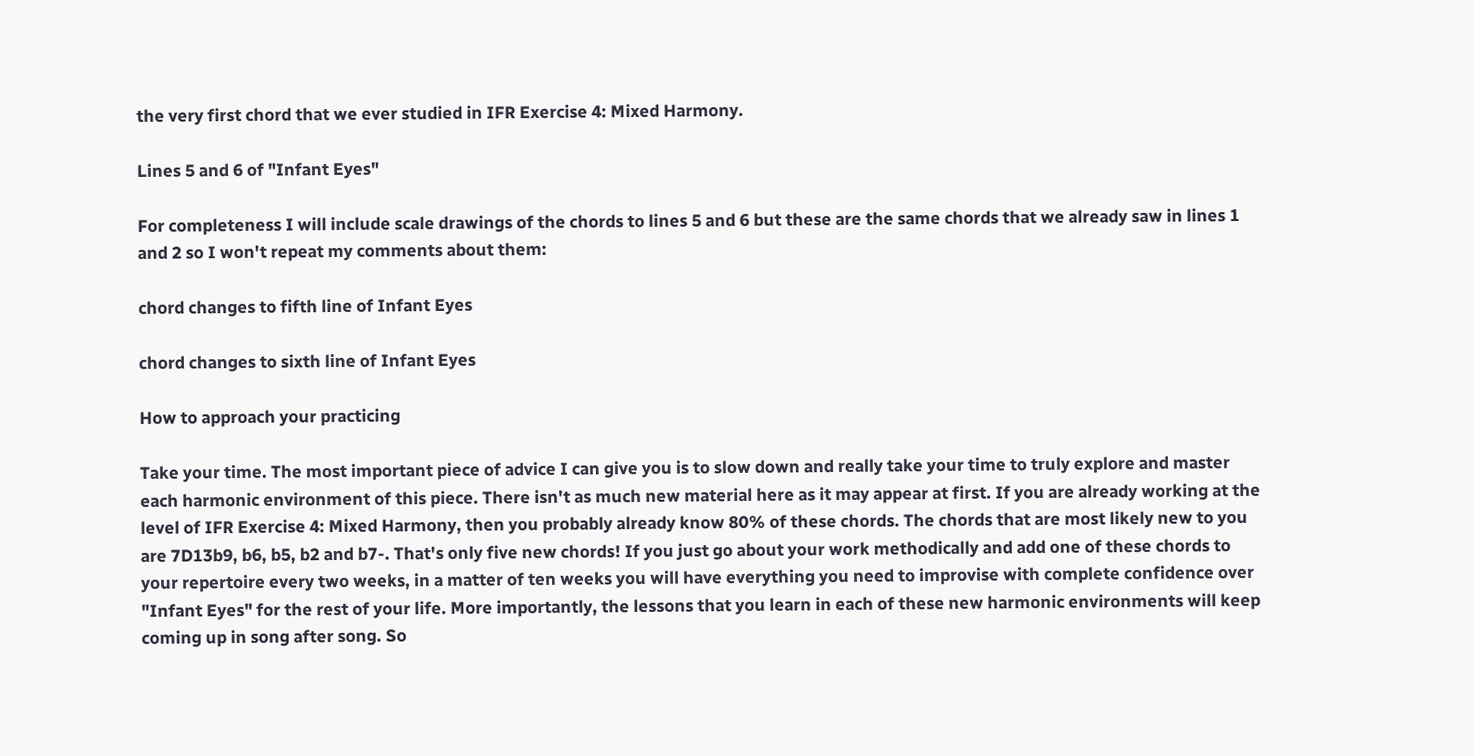the very first chord that we ever studied in IFR Exercise 4: Mixed Harmony.

Lines 5 and 6 of "Infant Eyes"

For completeness I will include scale drawings of the chords to lines 5 and 6 but these are the same chords that we already saw in lines 1 and 2 so I won't repeat my comments about them:

chord changes to fifth line of Infant Eyes

chord changes to sixth line of Infant Eyes

How to approach your practicing

Take your time. The most important piece of advice I can give you is to slow down and really take your time to truly explore and master each harmonic environment of this piece. There isn't as much new material here as it may appear at first. If you are already working at the level of IFR Exercise 4: Mixed Harmony, then you probably already know 80% of these chords. The chords that are most likely new to you are 7D13b9, b6, b5, b2 and b7-. That's only five new chords! If you just go about your work methodically and add one of these chords to your repertoire every two weeks, in a matter of ten weeks you will have everything you need to improvise with complete confidence over "Infant Eyes" for the rest of your life. More importantly, the lessons that you learn in each of these new harmonic environments will keep coming up in song after song. So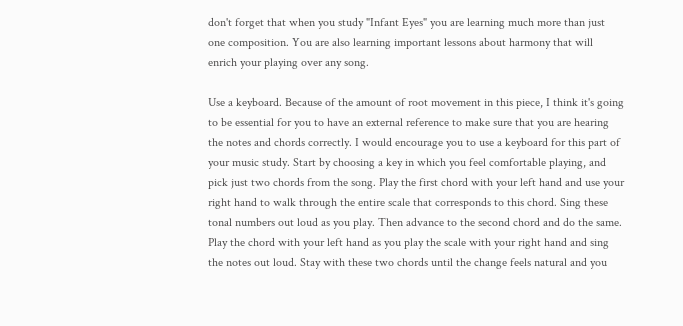don't forget that when you study "Infant Eyes" you are learning much more than just one composition. You are also learning important lessons about harmony that will enrich your playing over any song.

Use a keyboard. Because of the amount of root movement in this piece, I think it's going to be essential for you to have an external reference to make sure that you are hearing the notes and chords correctly. I would encourage you to use a keyboard for this part of your music study. Start by choosing a key in which you feel comfortable playing, and pick just two chords from the song. Play the first chord with your left hand and use your right hand to walk through the entire scale that corresponds to this chord. Sing these tonal numbers out loud as you play. Then advance to the second chord and do the same. Play the chord with your left hand as you play the scale with your right hand and sing the notes out loud. Stay with these two chords until the change feels natural and you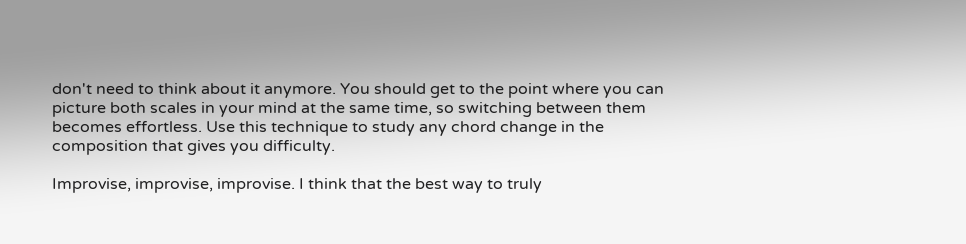don't need to think about it anymore. You should get to the point where you can picture both scales in your mind at the same time, so switching between them becomes effortless. Use this technique to study any chord change in the composition that gives you difficulty.

Improvise, improvise, improvise. I think that the best way to truly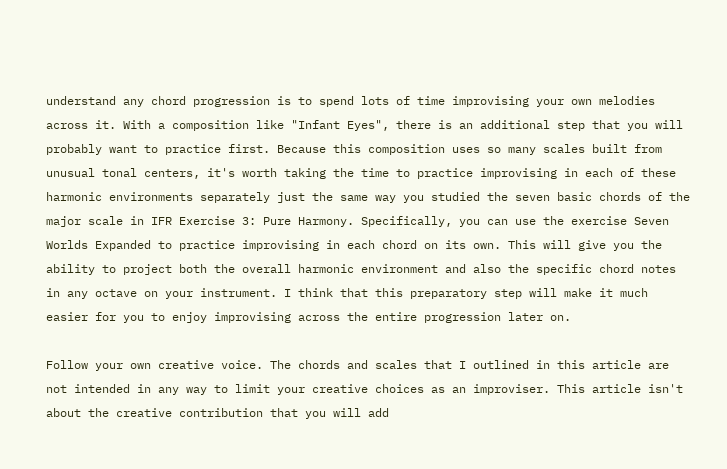understand any chord progression is to spend lots of time improvising your own melodies across it. With a composition like "Infant Eyes", there is an additional step that you will probably want to practice first. Because this composition uses so many scales built from unusual tonal centers, it's worth taking the time to practice improvising in each of these harmonic environments separately just the same way you studied the seven basic chords of the major scale in IFR Exercise 3: Pure Harmony. Specifically, you can use the exercise Seven Worlds Expanded to practice improvising in each chord on its own. This will give you the ability to project both the overall harmonic environment and also the specific chord notes in any octave on your instrument. I think that this preparatory step will make it much easier for you to enjoy improvising across the entire progression later on.

Follow your own creative voice. The chords and scales that I outlined in this article are not intended in any way to limit your creative choices as an improviser. This article isn't about the creative contribution that you will add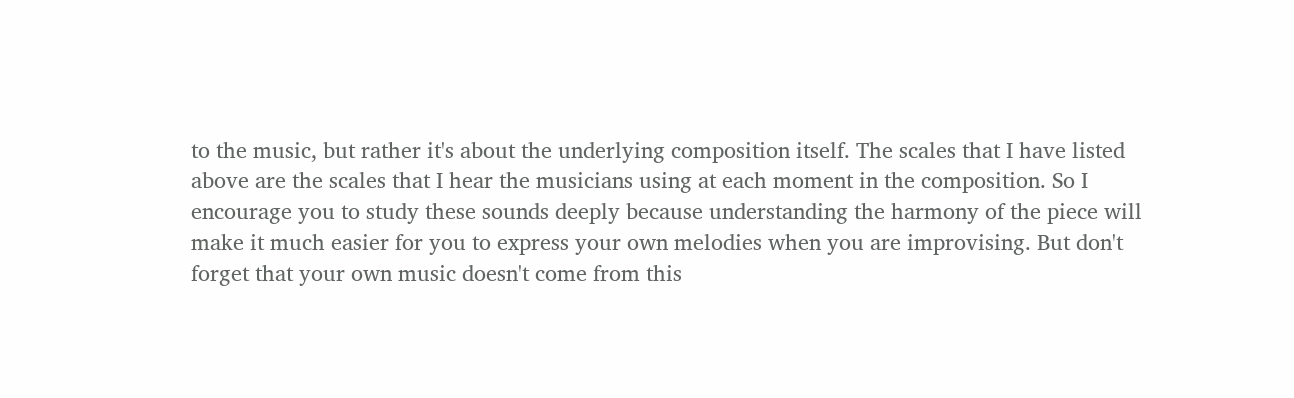to the music, but rather it's about the underlying composition itself. The scales that I have listed above are the scales that I hear the musicians using at each moment in the composition. So I encourage you to study these sounds deeply because understanding the harmony of the piece will make it much easier for you to express your own melodies when you are improvising. But don't forget that your own music doesn't come from this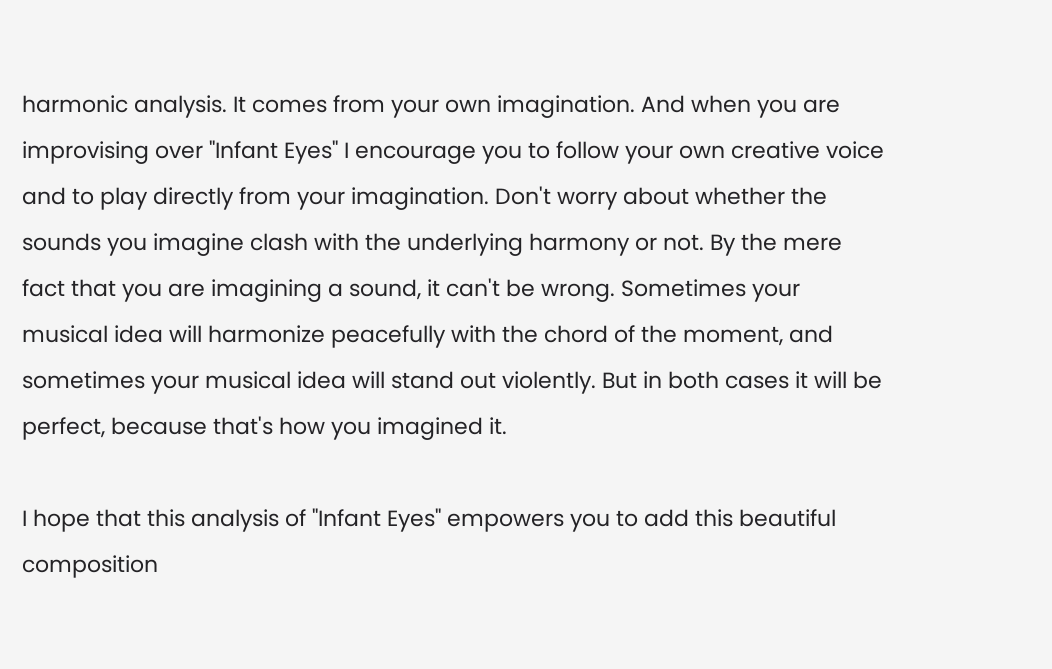harmonic analysis. It comes from your own imagination. And when you are improvising over "Infant Eyes" I encourage you to follow your own creative voice and to play directly from your imagination. Don't worry about whether the sounds you imagine clash with the underlying harmony or not. By the mere fact that you are imagining a sound, it can't be wrong. Sometimes your musical idea will harmonize peacefully with the chord of the moment, and sometimes your musical idea will stand out violently. But in both cases it will be perfect, because that's how you imagined it.

I hope that this analysis of "Infant Eyes" empowers you to add this beautiful composition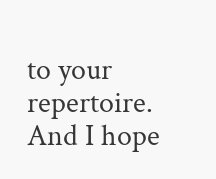to your repertoire. And I hope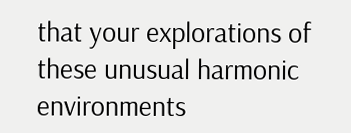that your explorations of these unusual harmonic environments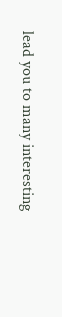lead you to many interesting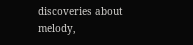discoveries about melody,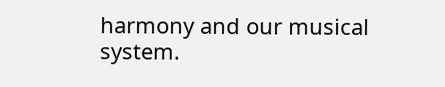harmony and our musical system.